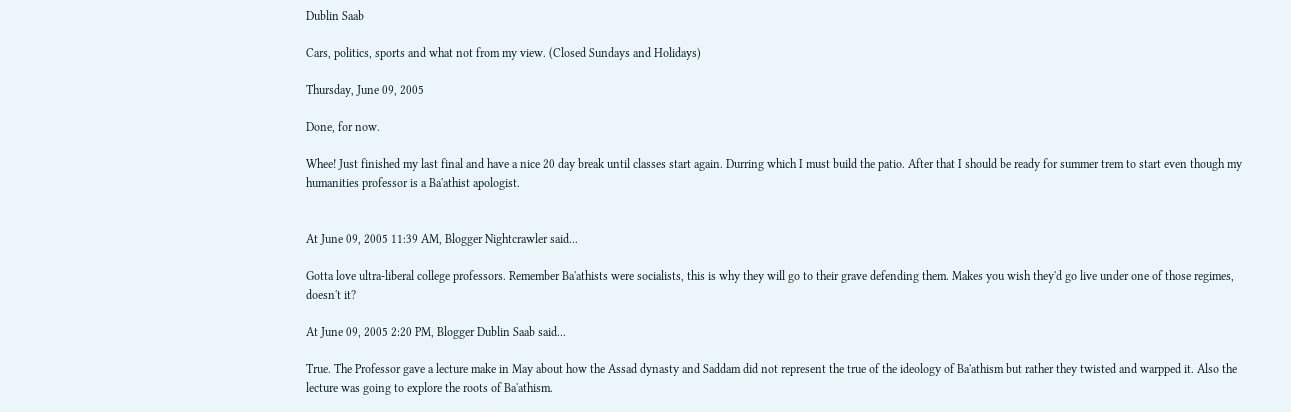Dublin Saab

Cars, politics, sports and what not from my view. (Closed Sundays and Holidays)

Thursday, June 09, 2005

Done, for now.

Whee! Just finished my last final and have a nice 20 day break until classes start again. Durring which I must build the patio. After that I should be ready for summer trem to start even though my humanities professor is a Ba'athist apologist.


At June 09, 2005 11:39 AM, Blogger Nightcrawler said...

Gotta love ultra-liberal college professors. Remember Ba'athists were socialists, this is why they will go to their grave defending them. Makes you wish they'd go live under one of those regimes, doesn't it?

At June 09, 2005 2:20 PM, Blogger Dublin Saab said...

True. The Professor gave a lecture make in May about how the Assad dynasty and Saddam did not represent the true of the ideology of Ba'athism but rather they twisted and warpped it. Also the lecture was going to explore the roots of Ba'athism.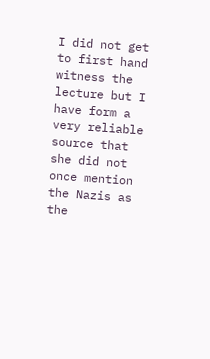I did not get to first hand witness the lecture but I have form a very reliable source that she did not once mention the Nazis as the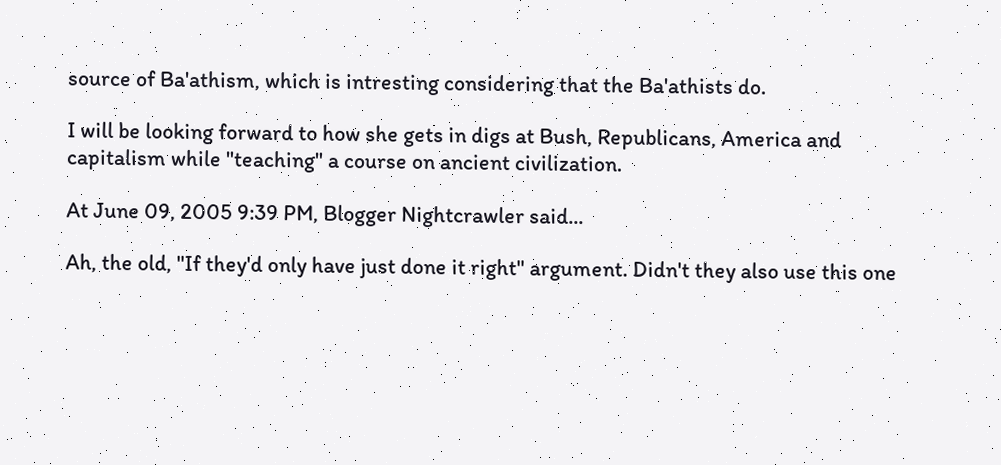source of Ba'athism, which is intresting considering that the Ba'athists do.

I will be looking forward to how she gets in digs at Bush, Republicans, America and capitalism while "teaching" a course on ancient civilization.

At June 09, 2005 9:39 PM, Blogger Nightcrawler said...

Ah, the old, "If they'd only have just done it right" argument. Didn't they also use this one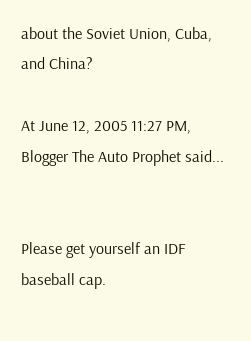about the Soviet Union, Cuba, and China?

At June 12, 2005 11:27 PM, Blogger The Auto Prophet said...


Please get yourself an IDF baseball cap.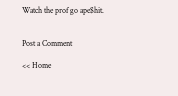Watch the prof go ape$hit.


Post a Comment

<< Home